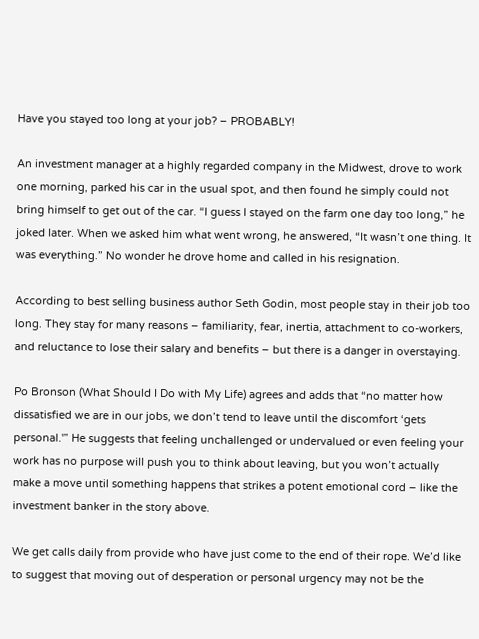Have you stayed too long at your job? – PROBABLY!

An investment manager at a highly regarded company in the Midwest, drove to work one morning, parked his car in the usual spot, and then found he simply could not bring himself to get out of the car. “I guess I stayed on the farm one day too long,” he joked later. When we asked him what went wrong, he answered, “It wasn’t one thing. It was everything.” No wonder he drove home and called in his resignation.

According to best selling business author Seth Godin, most people stay in their job too long. They stay for many reasons – familiarity, fear, inertia, attachment to co-workers, and reluctance to lose their salary and benefits – but there is a danger in overstaying.

Po Bronson (What Should I Do with My Life) agrees and adds that “no matter how dissatisfied we are in our jobs, we don’t tend to leave until the discomfort ‘gets personal.'” He suggests that feeling unchallenged or undervalued or even feeling your work has no purpose will push you to think about leaving, but you won’t actually make a move until something happens that strikes a potent emotional cord – like the investment banker in the story above.

We get calls daily from provide who have just come to the end of their rope. We’d like to suggest that moving out of desperation or personal urgency may not be the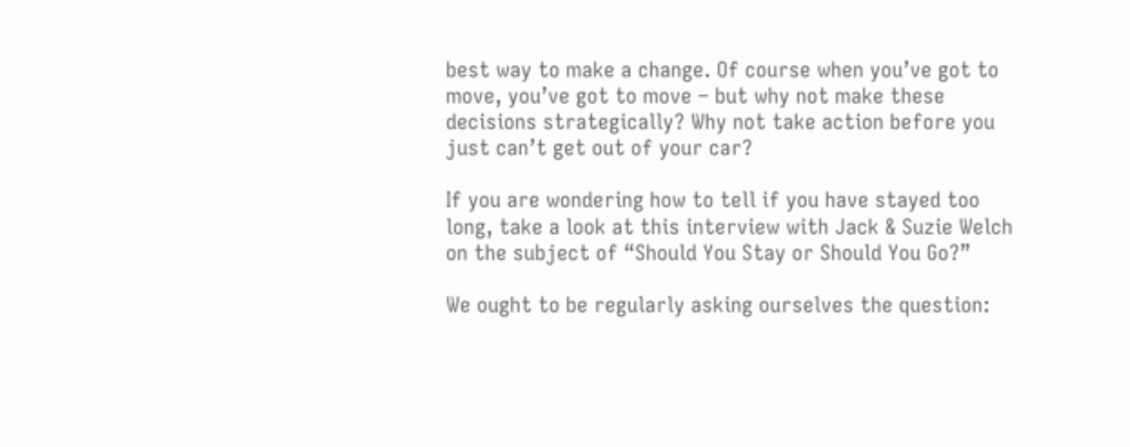best way to make a change. Of course when you’ve got to move, you’ve got to move – but why not make these decisions strategically? Why not take action before you just can’t get out of your car?

If you are wondering how to tell if you have stayed too long, take a look at this interview with Jack & Suzie Welch on the subject of “Should You Stay or Should You Go?”

We ought to be regularly asking ourselves the question: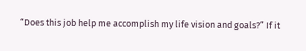“Does this job help me accomplish my life vision and goals?” If it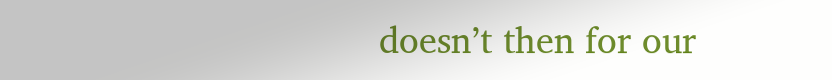doesn’t then for our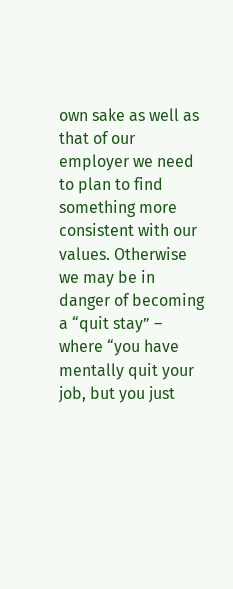own sake as well as that of our employer we need to plan to find something more consistent with our values. Otherwise we may be in danger of becoming a “quit stay” – where “you have mentally quit your job, but you just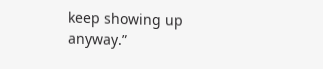keep showing up anyway.”